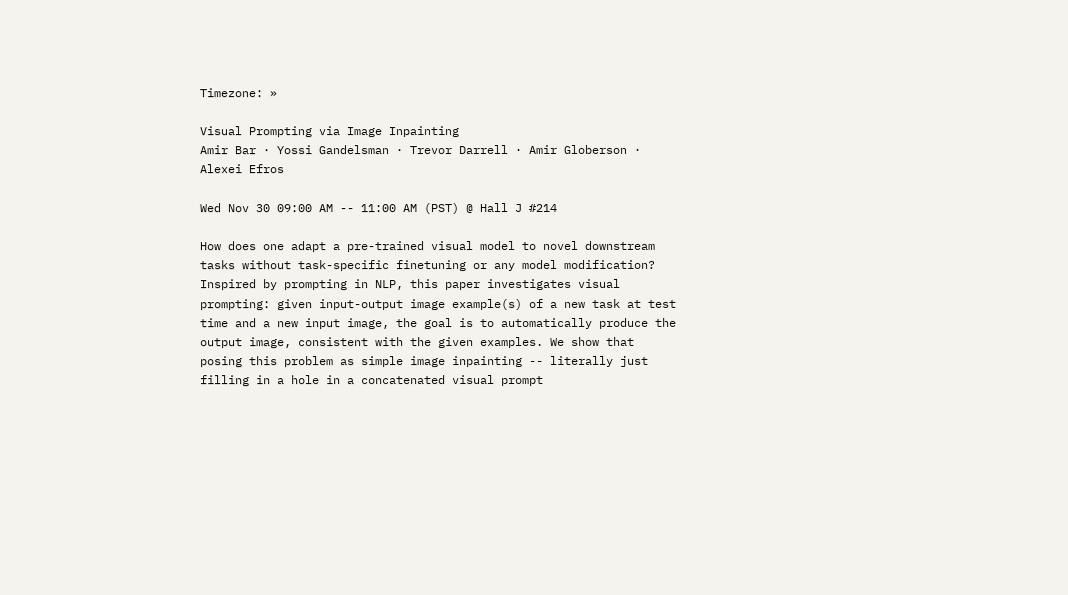Timezone: »

Visual Prompting via Image Inpainting
Amir Bar · Yossi Gandelsman · Trevor Darrell · Amir Globerson · Alexei Efros

Wed Nov 30 09:00 AM -- 11:00 AM (PST) @ Hall J #214

How does one adapt a pre-trained visual model to novel downstream tasks without task-specific finetuning or any model modification? Inspired by prompting in NLP, this paper investigates visual prompting: given input-output image example(s) of a new task at test time and a new input image, the goal is to automatically produce the output image, consistent with the given examples. We show that posing this problem as simple image inpainting -- literally just filling in a hole in a concatenated visual prompt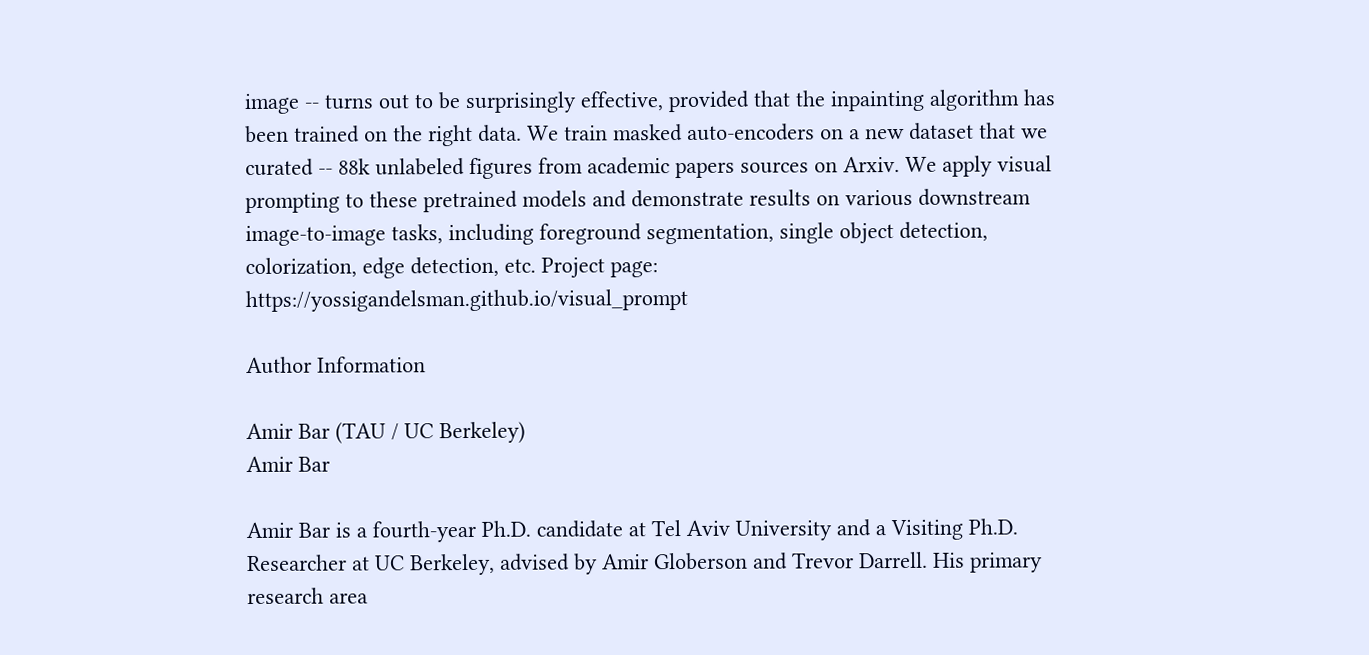image -- turns out to be surprisingly effective, provided that the inpainting algorithm has been trained on the right data. We train masked auto-encoders on a new dataset that we curated -- 88k unlabeled figures from academic papers sources on Arxiv. We apply visual prompting to these pretrained models and demonstrate results on various downstream image-to-image tasks, including foreground segmentation, single object detection, colorization, edge detection, etc. Project page: https://yossigandelsman.github.io/visual_prompt

Author Information

Amir Bar (TAU / UC Berkeley)
Amir Bar

Amir Bar is a fourth-year Ph.D. candidate at Tel Aviv University and a Visiting Ph.D. Researcher at UC Berkeley, advised by Amir Globerson and Trevor Darrell. His primary research area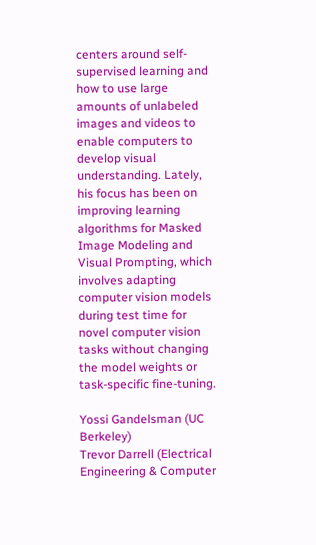centers around self-supervised learning and how to use large amounts of unlabeled images and videos to enable computers to develop visual understanding. Lately, his focus has been on improving learning algorithms for Masked Image Modeling and Visual Prompting, which involves adapting computer vision models during test time for novel computer vision tasks without changing the model weights or task-specific fine-tuning.

Yossi Gandelsman (UC Berkeley)
Trevor Darrell (Electrical Engineering & Computer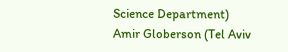Science Department)
Amir Globerson (Tel Aviv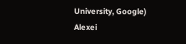University, Google)
Alexei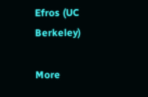Efros (UC Berkeley)

More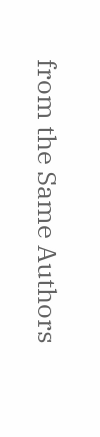from the Same Authors